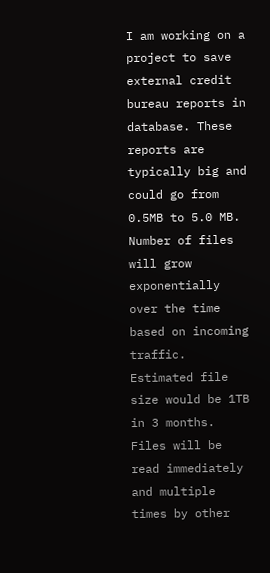I am working on a project to save external credit bureau reports in database. These reports are typically big and could go from 0.5MB to 5.0 MB. Number of files will grow exponentially over the time based on incoming traffic. Estimated file size would be 1TB in 3 months. Files will be read immediately and multiple times by other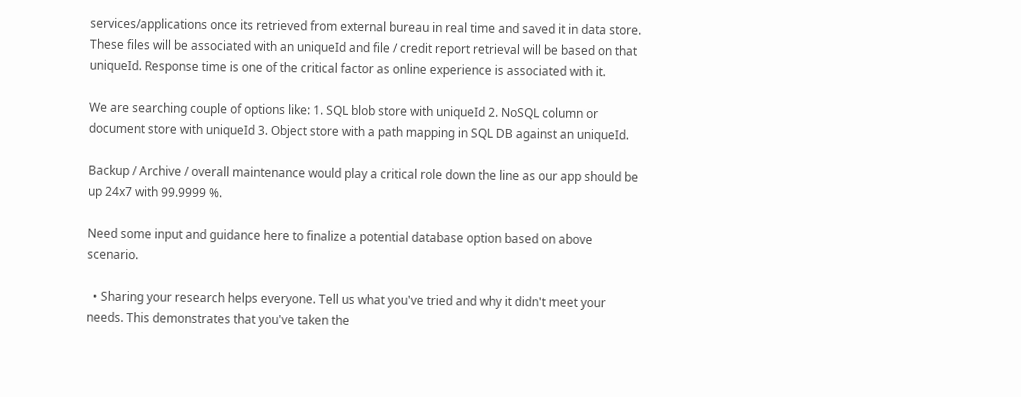services/applications once its retrieved from external bureau in real time and saved it in data store. These files will be associated with an uniqueId and file / credit report retrieval will be based on that uniqueId. Response time is one of the critical factor as online experience is associated with it.

We are searching couple of options like: 1. SQL blob store with uniqueId 2. NoSQL column or document store with uniqueId 3. Object store with a path mapping in SQL DB against an uniqueId.

Backup / Archive / overall maintenance would play a critical role down the line as our app should be up 24x7 with 99.9999 %.

Need some input and guidance here to finalize a potential database option based on above scenario.

  • Sharing your research helps everyone. Tell us what you've tried and why it didn't meet your needs. This demonstrates that you've taken the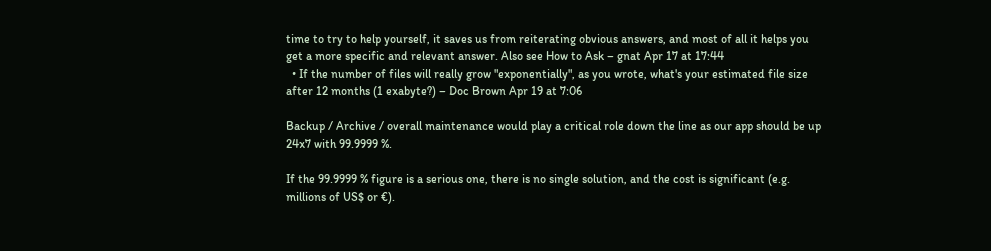time to try to help yourself, it saves us from reiterating obvious answers, and most of all it helps you get a more specific and relevant answer. Also see How to Ask – gnat Apr 17 at 17:44
  • If the number of files will really grow "exponentially", as you wrote, what's your estimated file size after 12 months (1 exabyte?) – Doc Brown Apr 19 at 7:06

Backup / Archive / overall maintenance would play a critical role down the line as our app should be up 24x7 with 99.9999 %.

If the 99.9999 % figure is a serious one, there is no single solution, and the cost is significant (e.g. millions of US$ or €).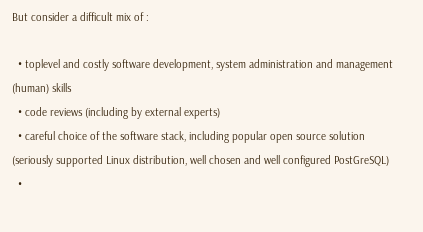But consider a difficult mix of :

  • toplevel and costly software development, system administration and management (human) skills
  • code reviews (including by external experts)
  • careful choice of the software stack, including popular open source solution (seriously supported Linux distribution, well chosen and well configured PostGreSQL)
  •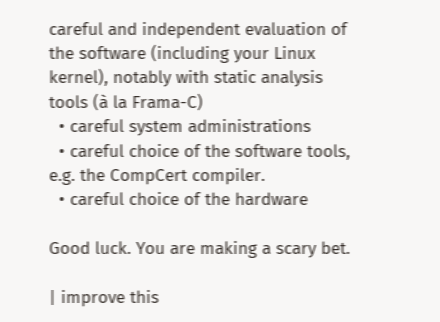careful and independent evaluation of the software (including your Linux kernel), notably with static analysis tools (à la Frama-C)
  • careful system administrations
  • careful choice of the software tools, e.g. the CompCert compiler.
  • careful choice of the hardware

Good luck. You are making a scary bet.

| improve this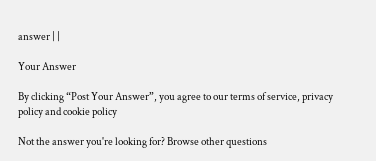answer | |

Your Answer

By clicking “Post Your Answer”, you agree to our terms of service, privacy policy and cookie policy

Not the answer you're looking for? Browse other questions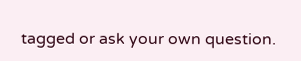tagged or ask your own question.